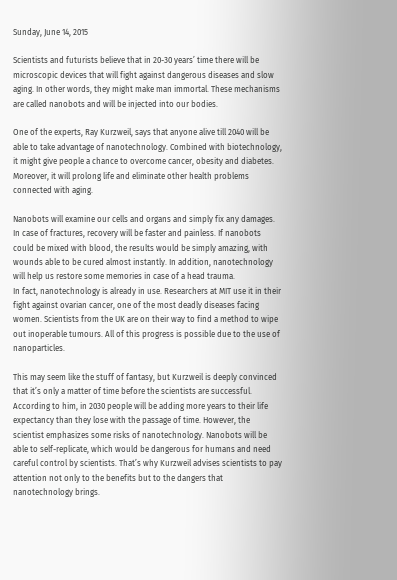Sunday, June 14, 2015

Scientists and futurists believe that in 20-30 years’ time there will be microscopic devices that will fight against dangerous diseases and slow aging. In other words, they might make man immortal. These mechanisms are called nanobots and will be injected into our bodies.

One of the experts, Ray Kurzweil, says that anyone alive till 2040 will be able to take advantage of nanotechnology. Combined with biotechnology, it might give people a chance to overcome cancer, obesity and diabetes. Moreover, it will prolong life and eliminate other health problems connected with aging.

Nanobots will examine our cells and organs and simply fix any damages. In case of fractures, recovery will be faster and painless. If nanobots could be mixed with blood, the results would be simply amazing, with wounds able to be cured almost instantly. In addition, nanotechnology will help us restore some memories in case of a head trauma.
In fact, nanotechnology is already in use. Researchers at MIT use it in their fight against ovarian cancer, one of the most deadly diseases facing women. Scientists from the UK are on their way to find a method to wipe out inoperable tumours. All of this progress is possible due to the use of nanoparticles.

This may seem like the stuff of fantasy, but Kurzweil is deeply convinced that it’s only a matter of time before the scientists are successful. According to him, in 2030 people will be adding more years to their life expectancy than they lose with the passage of time. However, the scientist emphasizes some risks of nanotechnology. Nanobots will be able to self-replicate, which would be dangerous for humans and need careful control by scientists. That’s why Kurzweil advises scientists to pay attention not only to the benefits but to the dangers that nanotechnology brings.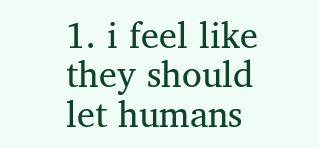1. i feel like they should let humans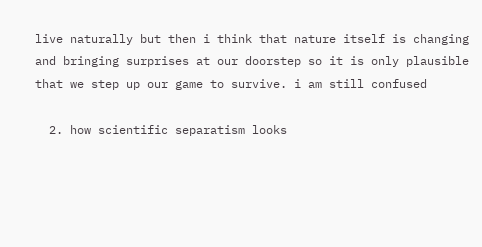live naturally but then i think that nature itself is changing and bringing surprises at our doorstep so it is only plausible that we step up our game to survive. i am still confused

  2. how scientific separatism looks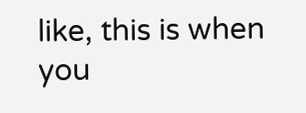like, this is when you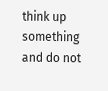think up something and do not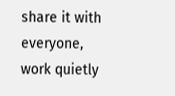share it with everyone, work quietly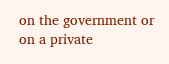on the government or on a private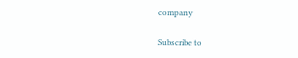company


Subscribe to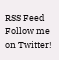RSS Feed Follow me on Twitter!